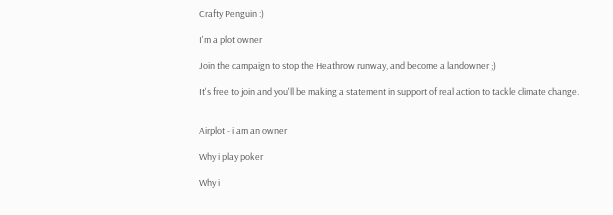Crafty Penguin :)

I'm a plot owner

Join the campaign to stop the Heathrow runway, and become a landowner ;)

It's free to join and you'll be making a statement in support of real action to tackle climate change.


Airplot - i am an owner

Why i play poker

Why i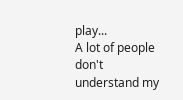play...
A lot of people don't understand my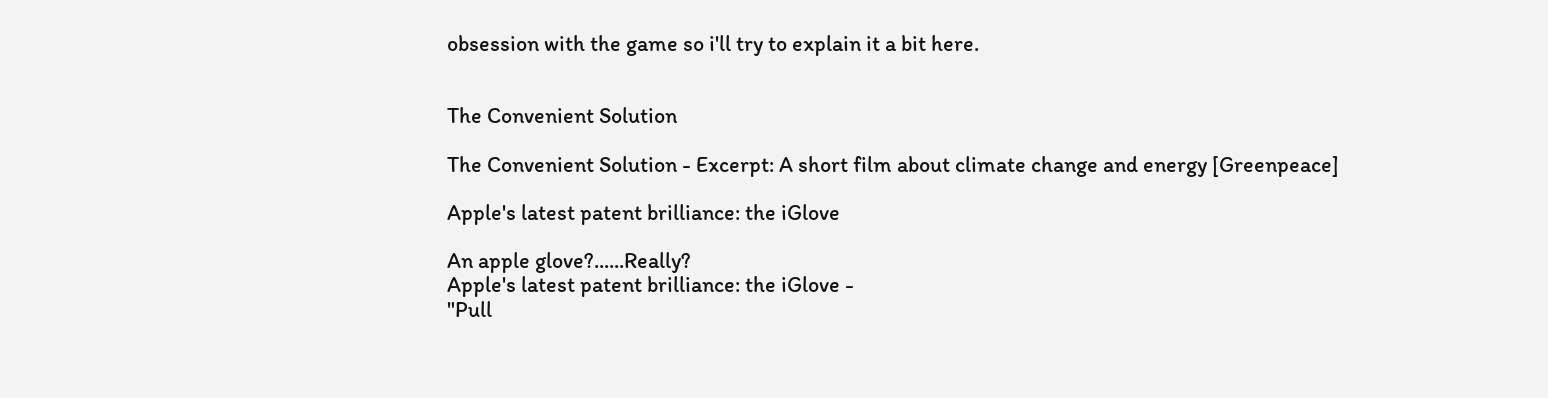obsession with the game so i'll try to explain it a bit here.


The Convenient Solution

The Convenient Solution - Excerpt: A short film about climate change and energy [Greenpeace]

Apple's latest patent brilliance: the iGlove

An apple glove?......Really?
Apple's latest patent brilliance: the iGlove -
"Pull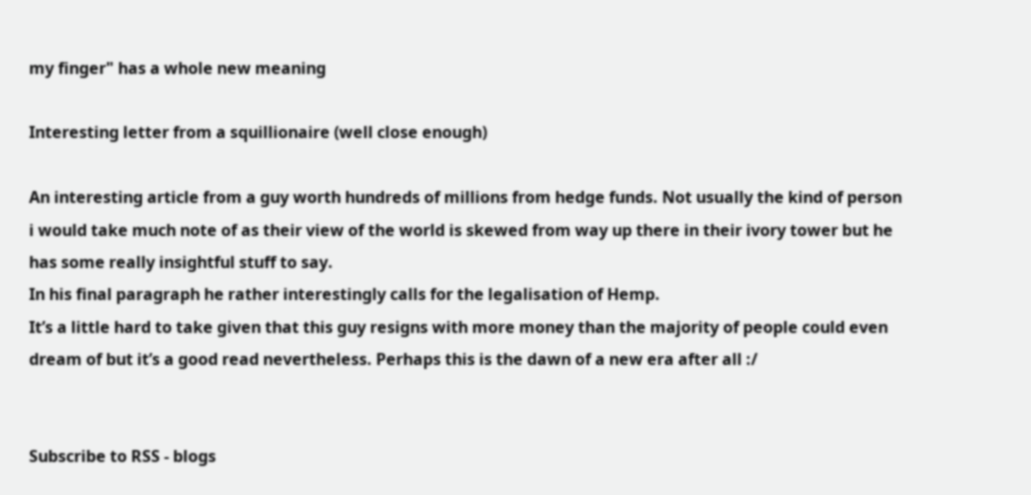my finger" has a whole new meaning

Interesting letter from a squillionaire (well close enough)

An interesting article from a guy worth hundreds of millions from hedge funds. Not usually the kind of person i would take much note of as their view of the world is skewed from way up there in their ivory tower but he has some really insightful stuff to say.
In his final paragraph he rather interestingly calls for the legalisation of Hemp.
It’s a little hard to take given that this guy resigns with more money than the majority of people could even dream of but it’s a good read nevertheless. Perhaps this is the dawn of a new era after all :/


Subscribe to RSS - blogs